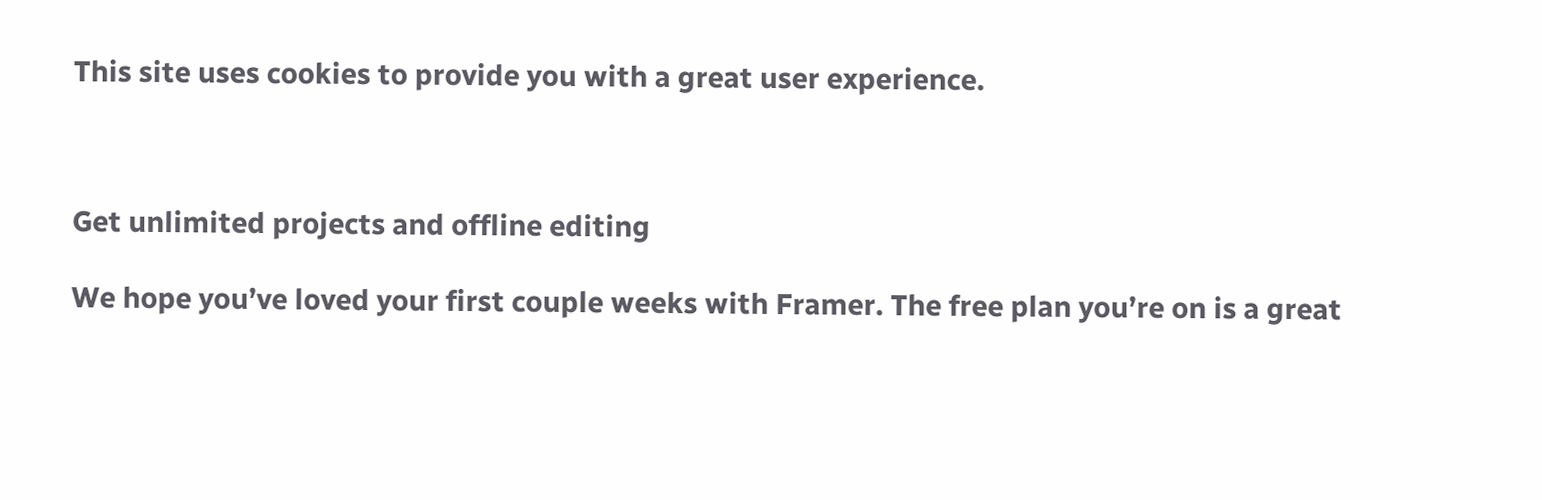This site uses cookies to provide you with a great user experience.



Get unlimited projects and offline editing

We hope you’ve loved your first couple weeks with Framer. The free plan you’re on is a great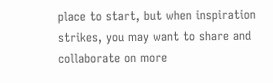place to start, but when inspiration strikes, you may want to share and collaborate on more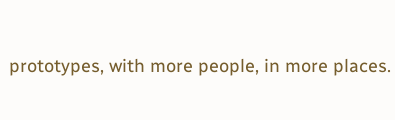prototypes, with more people, in more places.